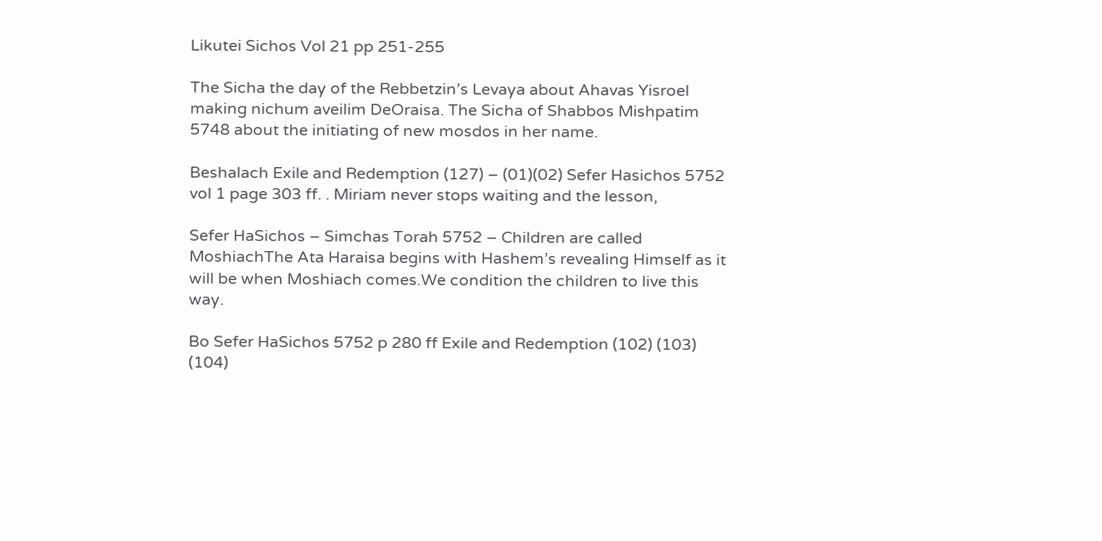Likutei Sichos Vol 21 pp 251-255

The Sicha the day of the Rebbetzin’s Levaya about Ahavas Yisroel making nichum aveilim DeOraisa. The Sicha of Shabbos Mishpatim 5748 about the initiating of new mosdos in her name.

Beshalach Exile and Redemption (127) – (01)(02) Sefer Hasichos 5752 vol 1 page 303 ff. . Miriam never stops waiting and the lesson,

Sefer HaSichos – Simchas Torah 5752 – Children are called MoshiachThe Ata Haraisa begins with Hashem’s revealing Himself as it will be when Moshiach comes.We condition the children to live this way.

Bo Sefer HaSichos 5752 p 280 ff Exile and Redemption (102) (103) (104)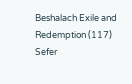Beshalach Exile and Redemption (117) Sefer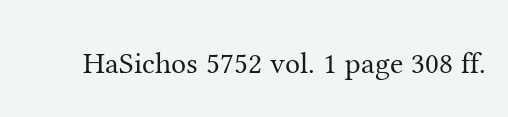HaSichos 5752 vol. 1 page 308 ff.